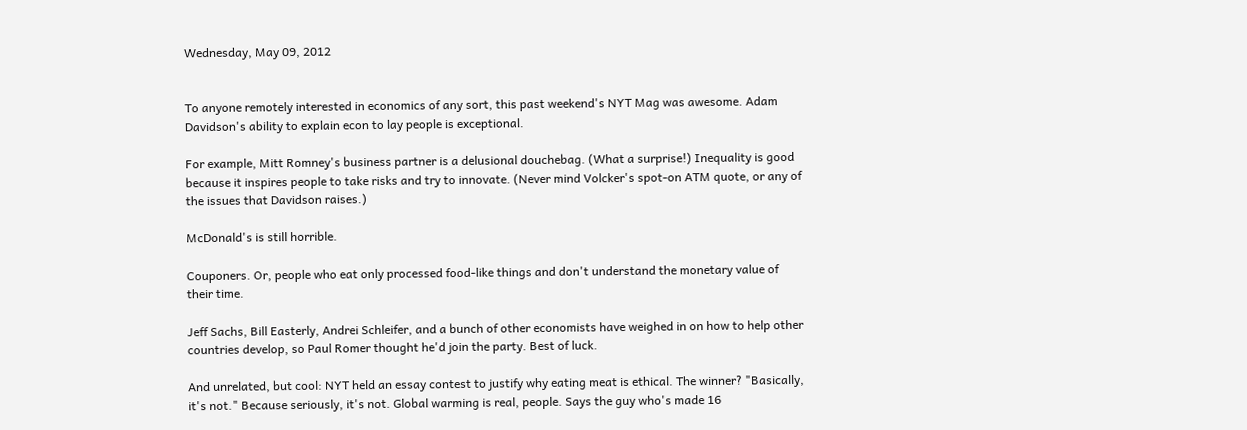Wednesday, May 09, 2012


To anyone remotely interested in economics of any sort, this past weekend's NYT Mag was awesome. Adam Davidson's ability to explain econ to lay people is exceptional.

For example, Mitt Romney's business partner is a delusional douchebag. (What a surprise!) Inequality is good because it inspires people to take risks and try to innovate. (Never mind Volcker's spot-on ATM quote, or any of the issues that Davidson raises.)

McDonald's is still horrible.

Couponers. Or, people who eat only processed food-like things and don't understand the monetary value of their time.

Jeff Sachs, Bill Easterly, Andrei Schleifer, and a bunch of other economists have weighed in on how to help other countries develop, so Paul Romer thought he'd join the party. Best of luck.

And unrelated, but cool: NYT held an essay contest to justify why eating meat is ethical. The winner? "Basically, it's not." Because seriously, it's not. Global warming is real, people. Says the guy who's made 16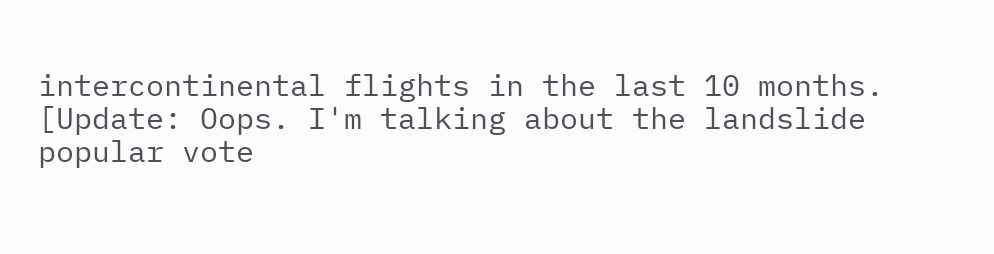intercontinental flights in the last 10 months.
[Update: Oops. I'm talking about the landslide popular vote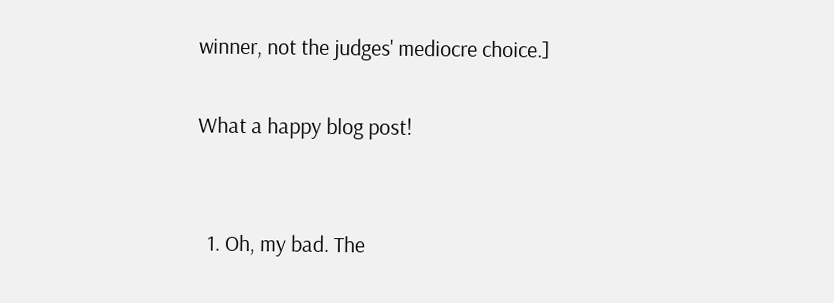winner, not the judges' mediocre choice.]

What a happy blog post!


  1. Oh, my bad. The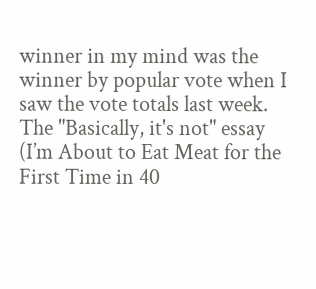winner in my mind was the winner by popular vote when I saw the vote totals last week. The "Basically, it's not" essay (I’m About to Eat Meat for the First Time in 40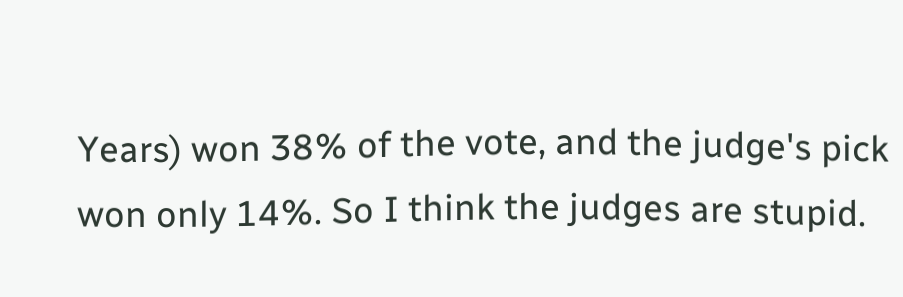Years) won 38% of the vote, and the judge's pick won only 14%. So I think the judges are stupid.